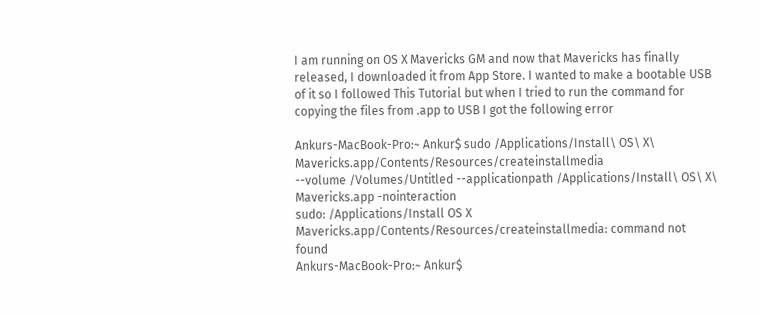I am running on OS X Mavericks GM and now that Mavericks has finally released, I downloaded it from App Store. I wanted to make a bootable USB of it so I followed This Tutorial but when I tried to run the command for copying the files from .app to USB I got the following error

Ankurs-MacBook-Pro:~ Ankur$ sudo /Applications/Install\ OS\ X\ Mavericks.app/Contents/Resources/createinstallmedia
--volume /Volumes/Untitled --applicationpath /Applications/Install\ OS\ X\ Mavericks.app -nointeraction
sudo: /Applications/Install OS X Mavericks.app/Contents/Resources/createinstallmedia: command not found
Ankurs-MacBook-Pro:~ Ankur$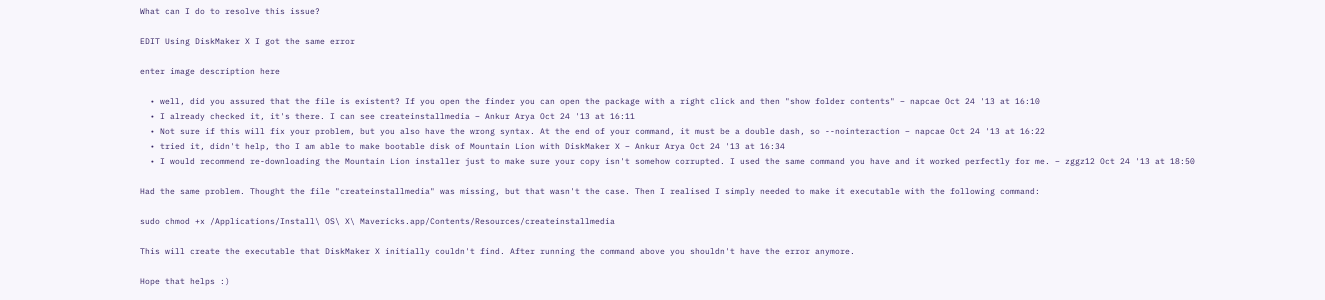What can I do to resolve this issue?

EDIT Using DiskMaker X I got the same error

enter image description here

  • well, did you assured that the file is existent? If you open the finder you can open the package with a right click and then "show folder contents" – napcae Oct 24 '13 at 16:10
  • I already checked it, it's there. I can see createinstallmedia – Ankur Arya Oct 24 '13 at 16:11
  • Not sure if this will fix your problem, but you also have the wrong syntax. At the end of your command, it must be a double dash, so --nointeraction – napcae Oct 24 '13 at 16:22
  • tried it, didn't help, tho I am able to make bootable disk of Mountain Lion with DiskMaker X – Ankur Arya Oct 24 '13 at 16:34
  • I would recommend re-downloading the Mountain Lion installer just to make sure your copy isn't somehow corrupted. I used the same command you have and it worked perfectly for me. – zggz12 Oct 24 '13 at 18:50

Had the same problem. Thought the file "createinstallmedia" was missing, but that wasn't the case. Then I realised I simply needed to make it executable with the following command:

sudo chmod +x /Applications/Install\ OS\ X\ Mavericks.app/Contents/Resources/createinstallmedia

This will create the executable that DiskMaker X initially couldn't find. After running the command above you shouldn't have the error anymore.

Hope that helps :)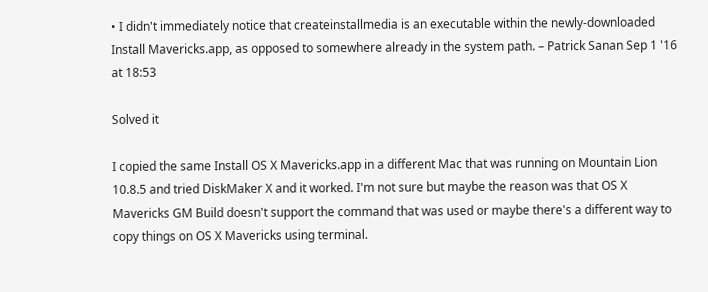• I didn't immediately notice that createinstallmedia is an executable within the newly-downloaded Install Mavericks.app, as opposed to somewhere already in the system path. – Patrick Sanan Sep 1 '16 at 18:53

Solved it

I copied the same Install OS X Mavericks.app in a different Mac that was running on Mountain Lion 10.8.5 and tried DiskMaker X and it worked. I'm not sure but maybe the reason was that OS X Mavericks GM Build doesn't support the command that was used or maybe there's a different way to copy things on OS X Mavericks using terminal.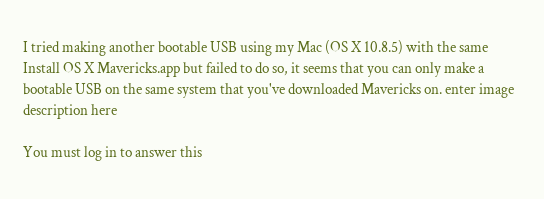I tried making another bootable USB using my Mac (OS X 10.8.5) with the same Install OS X Mavericks.app but failed to do so, it seems that you can only make a bootable USB on the same system that you've downloaded Mavericks on. enter image description here

You must log in to answer this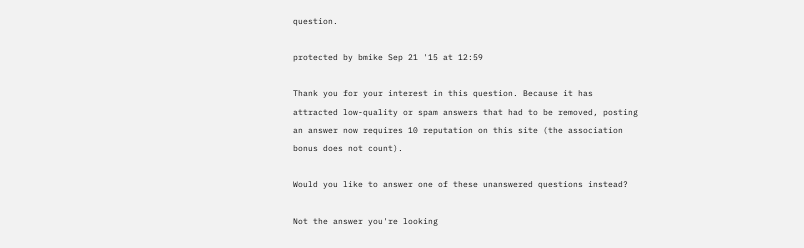question.

protected by bmike Sep 21 '15 at 12:59

Thank you for your interest in this question. Because it has attracted low-quality or spam answers that had to be removed, posting an answer now requires 10 reputation on this site (the association bonus does not count).

Would you like to answer one of these unanswered questions instead?

Not the answer you're looking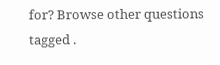for? Browse other questions tagged .